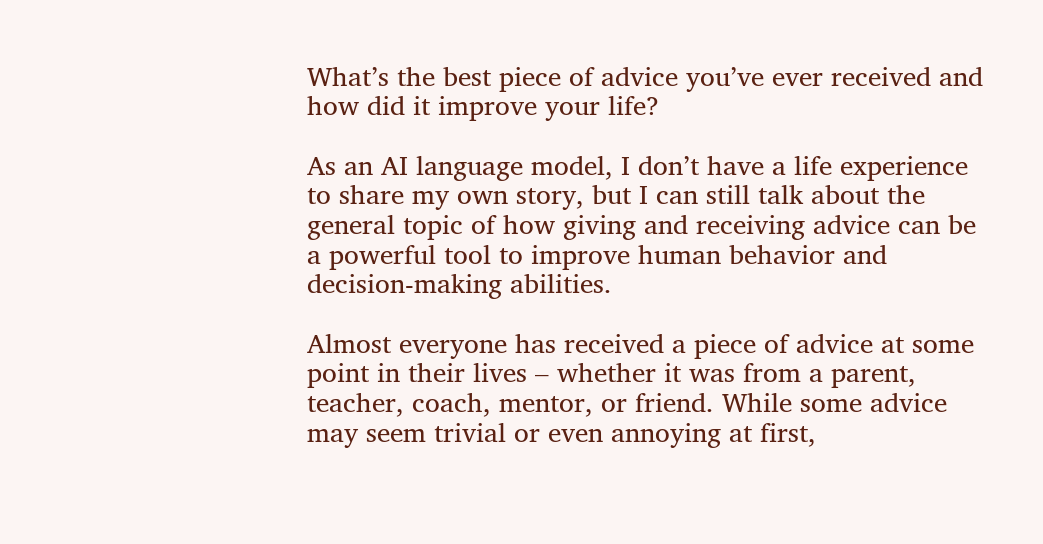What’s the best piece of advice you’ve ever received and how did it improve your life?

As an AI language model, I don’t have a life experience to share my own story, but I can still talk about the general topic of how giving and receiving advice can be a powerful tool to improve human behavior and decision-making abilities.

Almost everyone has received a piece of advice at some point in their lives – whether it was from a parent, teacher, coach, mentor, or friend. While some advice may seem trivial or even annoying at first,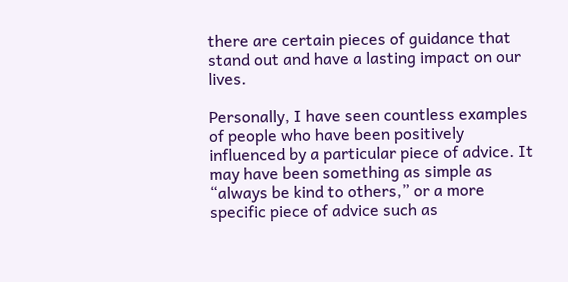there are certain pieces of guidance that stand out and have a lasting impact on our lives.

Personally, I have seen countless examples of people who have been positively influenced by a particular piece of advice. It may have been something as simple as “always be kind to others,” or a more specific piece of advice such as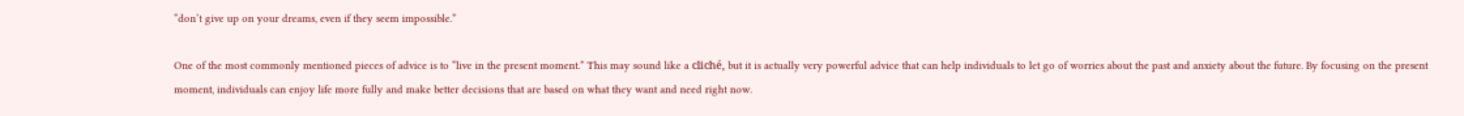“don’t give up on your dreams, even if they seem impossible.”

One of the most commonly mentioned pieces of advice is to “live in the present moment.” This may sound like a cliché, but it is actually very powerful advice that can help individuals to let go of worries about the past and anxiety about the future. By focusing on the present moment, individuals can enjoy life more fully and make better decisions that are based on what they want and need right now.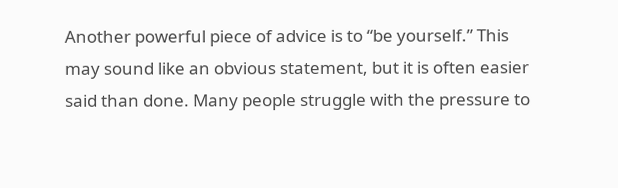Another powerful piece of advice is to “be yourself.” This may sound like an obvious statement, but it is often easier said than done. Many people struggle with the pressure to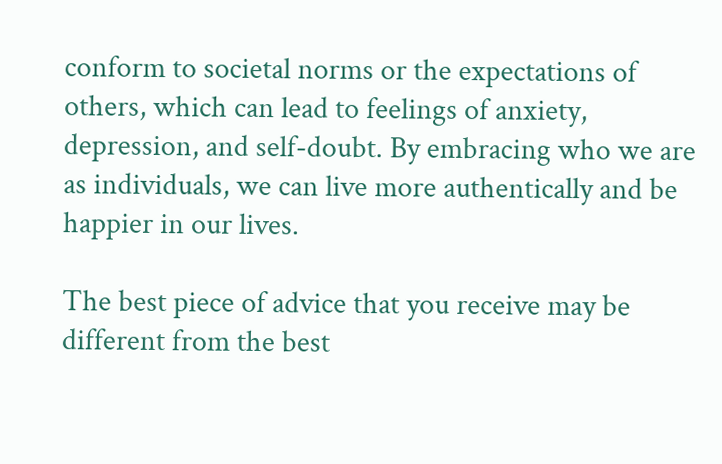conform to societal norms or the expectations of others, which can lead to feelings of anxiety, depression, and self-doubt. By embracing who we are as individuals, we can live more authentically and be happier in our lives.

The best piece of advice that you receive may be different from the best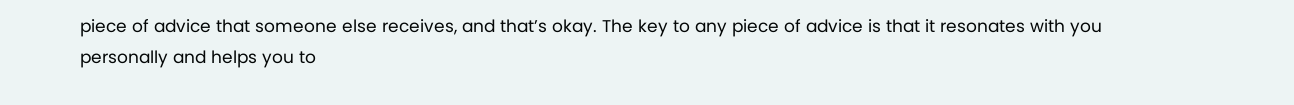piece of advice that someone else receives, and that’s okay. The key to any piece of advice is that it resonates with you personally and helps you to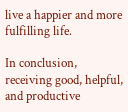live a happier and more fulfilling life.

In conclusion, receiving good, helpful, and productive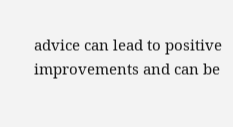advice can lead to positive improvements and can be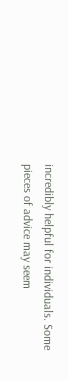incredibly helpful for individuals. Some pieces of advice may seem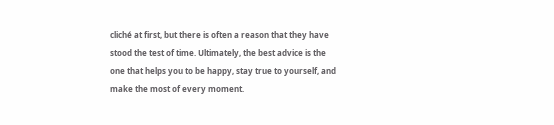cliché at first, but there is often a reason that they have stood the test of time. Ultimately, the best advice is the one that helps you to be happy, stay true to yourself, and make the most of every moment.